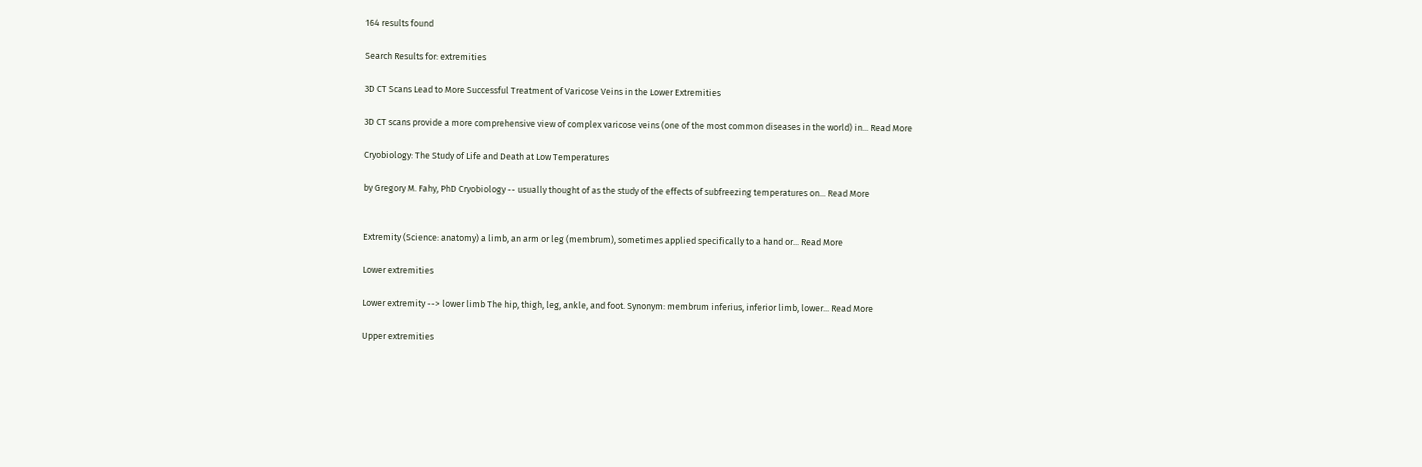164 results found

Search Results for: extremities

3D CT Scans Lead to More Successful Treatment of Varicose Veins in the Lower Extremities

3D CT scans provide a more comprehensive view of complex varicose veins (one of the most common diseases in the world) in... Read More

Cryobiology: The Study of Life and Death at Low Temperatures

by Gregory M. Fahy, PhD Cryobiology -- usually thought of as the study of the effects of subfreezing temperatures on... Read More


Extremity (Science: anatomy) a limb, an arm or leg (membrum), sometimes applied specifically to a hand or... Read More

Lower extremities

Lower extremity --> lower limb The hip, thigh, leg, ankle, and foot. Synonym: membrum inferius, inferior limb, lower... Read More

Upper extremities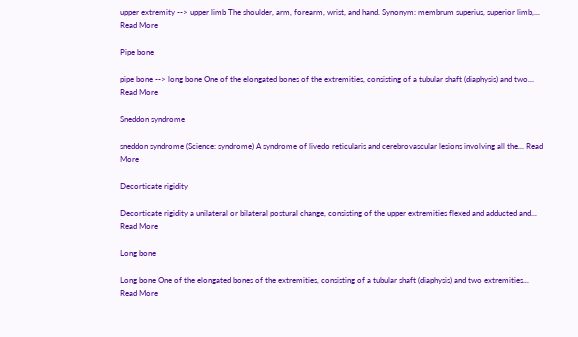upper extremity --> upper limb The shoulder, arm, forearm, wrist, and hand. Synonym: membrum superius, superior limb,... Read More

Pipe bone

pipe bone --> long bone One of the elongated bones of the extremities, consisting of a tubular shaft (diaphysis) and two... Read More

Sneddon syndrome

sneddon syndrome (Science: syndrome) A syndrome of livedo reticularis and cerebrovascular lesions involving all the... Read More

Decorticate rigidity

Decorticate rigidity a unilateral or bilateral postural change, consisting of the upper extremities flexed and adducted and... Read More

Long bone

Long bone One of the elongated bones of the extremities, consisting of a tubular shaft (diaphysis) and two extremities... Read More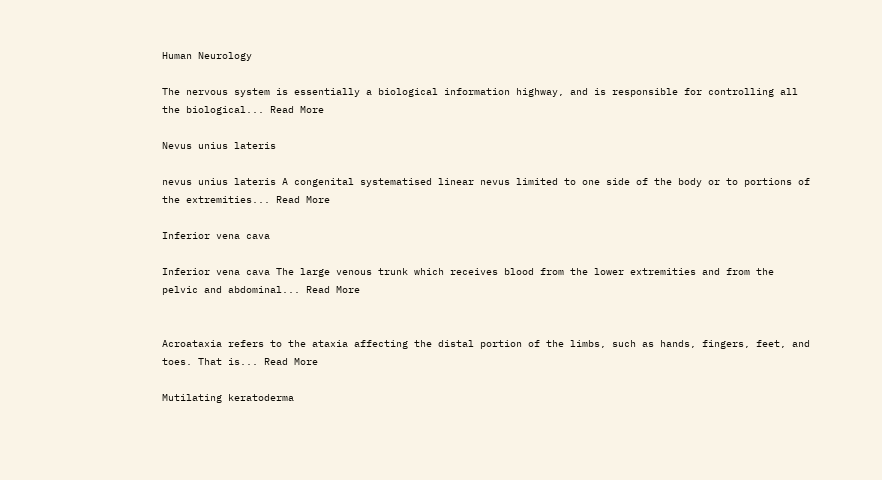Human Neurology

The nervous system is essentially a biological information highway, and is responsible for controlling all the biological... Read More

Nevus unius lateris

nevus unius lateris A congenital systematised linear nevus limited to one side of the body or to portions of the extremities... Read More

Inferior vena cava

Inferior vena cava The large venous trunk which receives blood from the lower extremities and from the pelvic and abdominal... Read More


Acroataxia refers to the ataxia affecting the distal portion of the limbs, such as hands, fingers, feet, and toes. That is... Read More

Mutilating keratoderma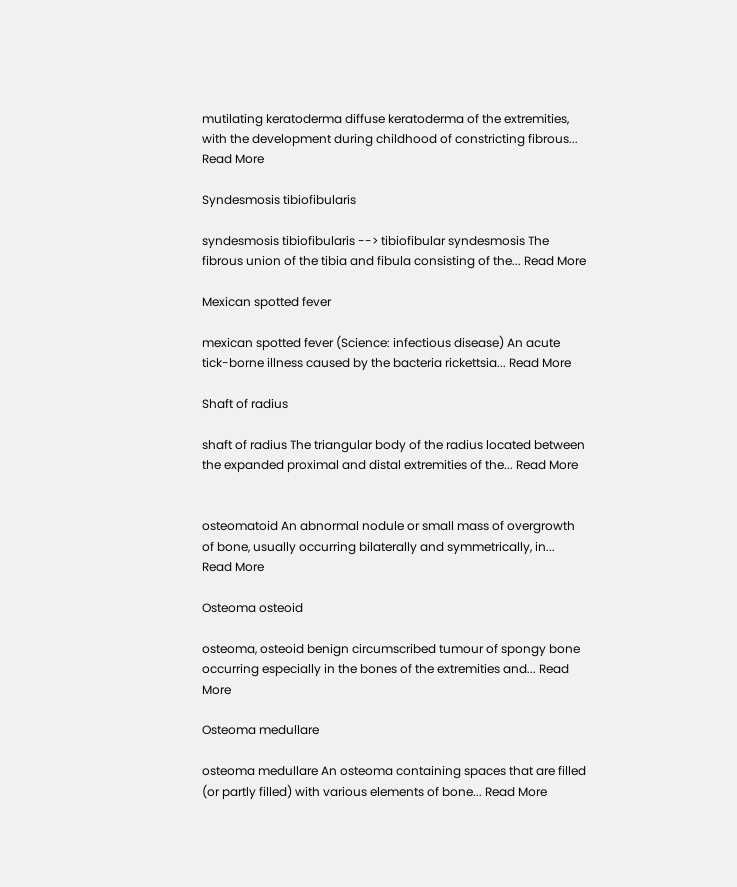mutilating keratoderma diffuse keratoderma of the extremities, with the development during childhood of constricting fibrous... Read More

Syndesmosis tibiofibularis

syndesmosis tibiofibularis --> tibiofibular syndesmosis The fibrous union of the tibia and fibula consisting of the... Read More

Mexican spotted fever

mexican spotted fever (Science: infectious disease) An acute tick-borne illness caused by the bacteria rickettsia... Read More

Shaft of radius

shaft of radius The triangular body of the radius located between the expanded proximal and distal extremities of the... Read More


osteomatoid An abnormal nodule or small mass of overgrowth of bone, usually occurring bilaterally and symmetrically, in... Read More

Osteoma osteoid

osteoma, osteoid benign circumscribed tumour of spongy bone occurring especially in the bones of the extremities and... Read More

Osteoma medullare

osteoma medullare An osteoma containing spaces that are filled (or partly filled) with various elements of bone... Read More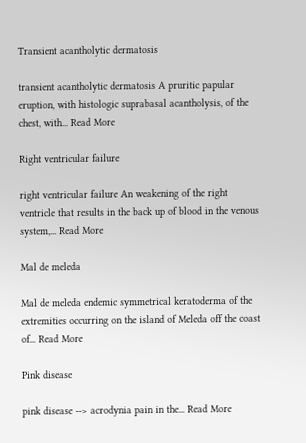Transient acantholytic dermatosis

transient acantholytic dermatosis A pruritic papular eruption, with histologic suprabasal acantholysis, of the chest, with... Read More

Right ventricular failure

right ventricular failure An weakening of the right ventricle that results in the back up of blood in the venous system,... Read More

Mal de meleda

Mal de meleda endemic symmetrical keratoderma of the extremities occurring on the island of Meleda off the coast of... Read More

Pink disease

pink disease --> acrodynia pain in the... Read More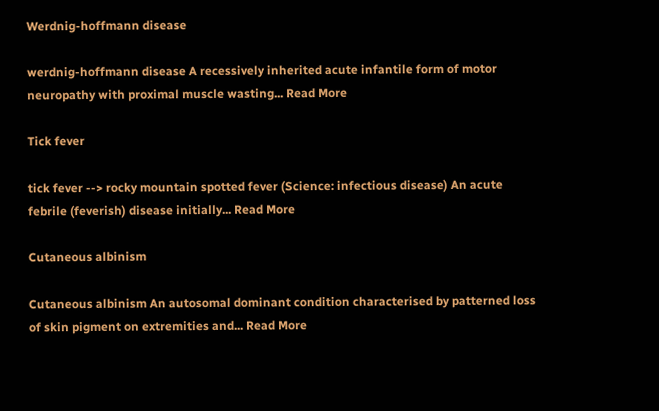Werdnig-hoffmann disease

werdnig-hoffmann disease A recessively inherited acute infantile form of motor neuropathy with proximal muscle wasting... Read More

Tick fever

tick fever --> rocky mountain spotted fever (Science: infectious disease) An acute febrile (feverish) disease initially... Read More

Cutaneous albinism

Cutaneous albinism An autosomal dominant condition characterised by patterned loss of skin pigment on extremities and... Read More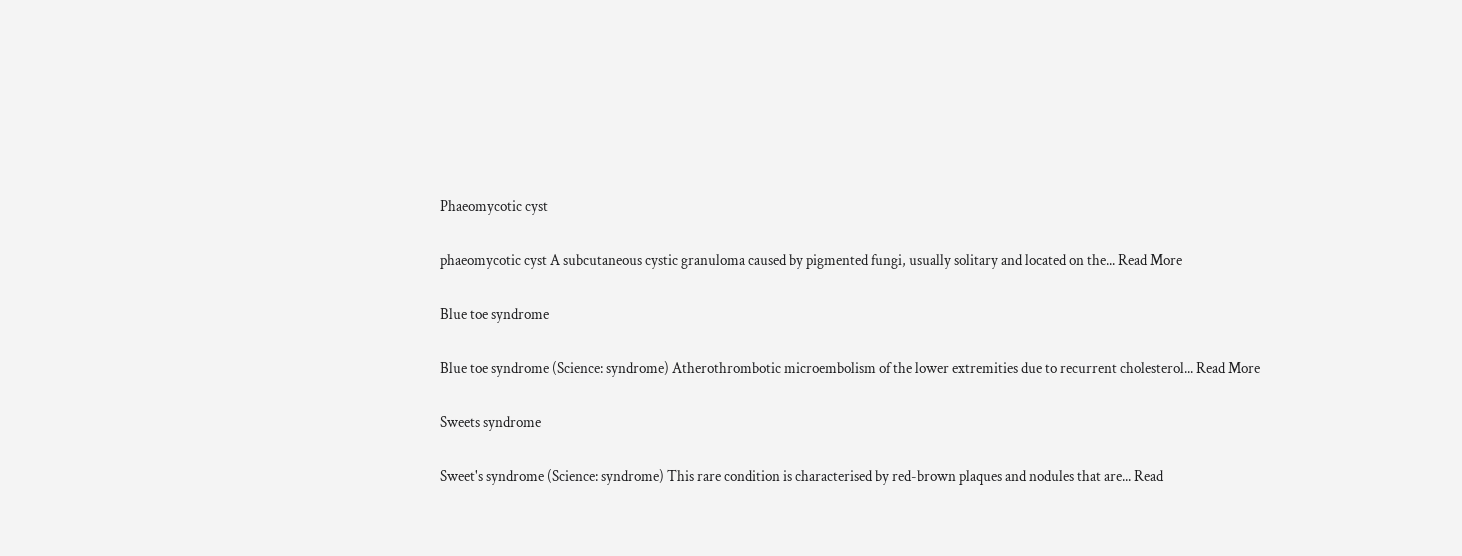Phaeomycotic cyst

phaeomycotic cyst A subcutaneous cystic granuloma caused by pigmented fungi, usually solitary and located on the... Read More

Blue toe syndrome

Blue toe syndrome (Science: syndrome) Atherothrombotic microembolism of the lower extremities due to recurrent cholesterol... Read More

Sweets syndrome

Sweet's syndrome (Science: syndrome) This rare condition is characterised by red-brown plaques and nodules that are... Read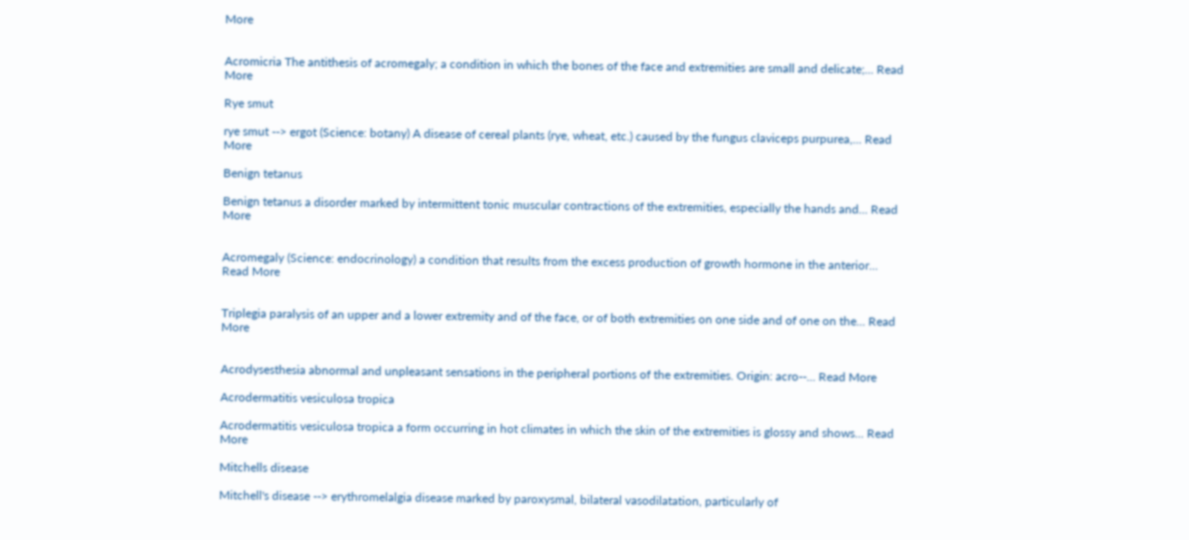More


Acromicria The antithesis of acromegaly; a condition in which the bones of the face and extremities are small and delicate;... Read More

Rye smut

rye smut --> ergot (Science: botany) A disease of cereal plants (rye, wheat, etc.) caused by the fungus claviceps purpurea,... Read More

Benign tetanus

Benign tetanus a disorder marked by intermittent tonic muscular contractions of the extremities, especially the hands and... Read More


Acromegaly (Science: endocrinology) a condition that results from the excess production of growth hormone in the anterior... Read More


Triplegia paralysis of an upper and a lower extremity and of the face, or of both extremities on one side and of one on the... Read More


Acrodysesthesia abnormal and unpleasant sensations in the peripheral portions of the extremities. Origin: acro--... Read More

Acrodermatitis vesiculosa tropica

Acrodermatitis vesiculosa tropica a form occurring in hot climates in which the skin of the extremities is glossy and shows... Read More

Mitchells disease

Mitchell's disease --> erythromelalgia disease marked by paroxysmal, bilateral vasodilatation, particularly of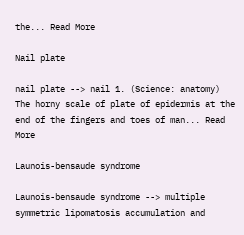the... Read More

Nail plate

nail plate --> nail 1. (Science: anatomy) The horny scale of plate of epidermis at the end of the fingers and toes of man... Read More

Launois-bensaude syndrome

Launois-bensaude syndrome --> multiple symmetric lipomatosis accumulation and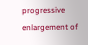progressive enlargement of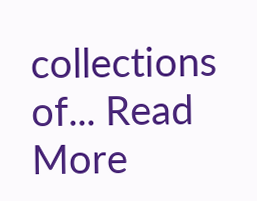collections of... Read More